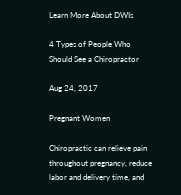Learn More About DWIs

4 Types of People Who Should See a Chiropractor

Aug 24, 2017

Pregnant Women

Chiropractic can relieve pain throughout pregnancy, reduce labor and delivery time, and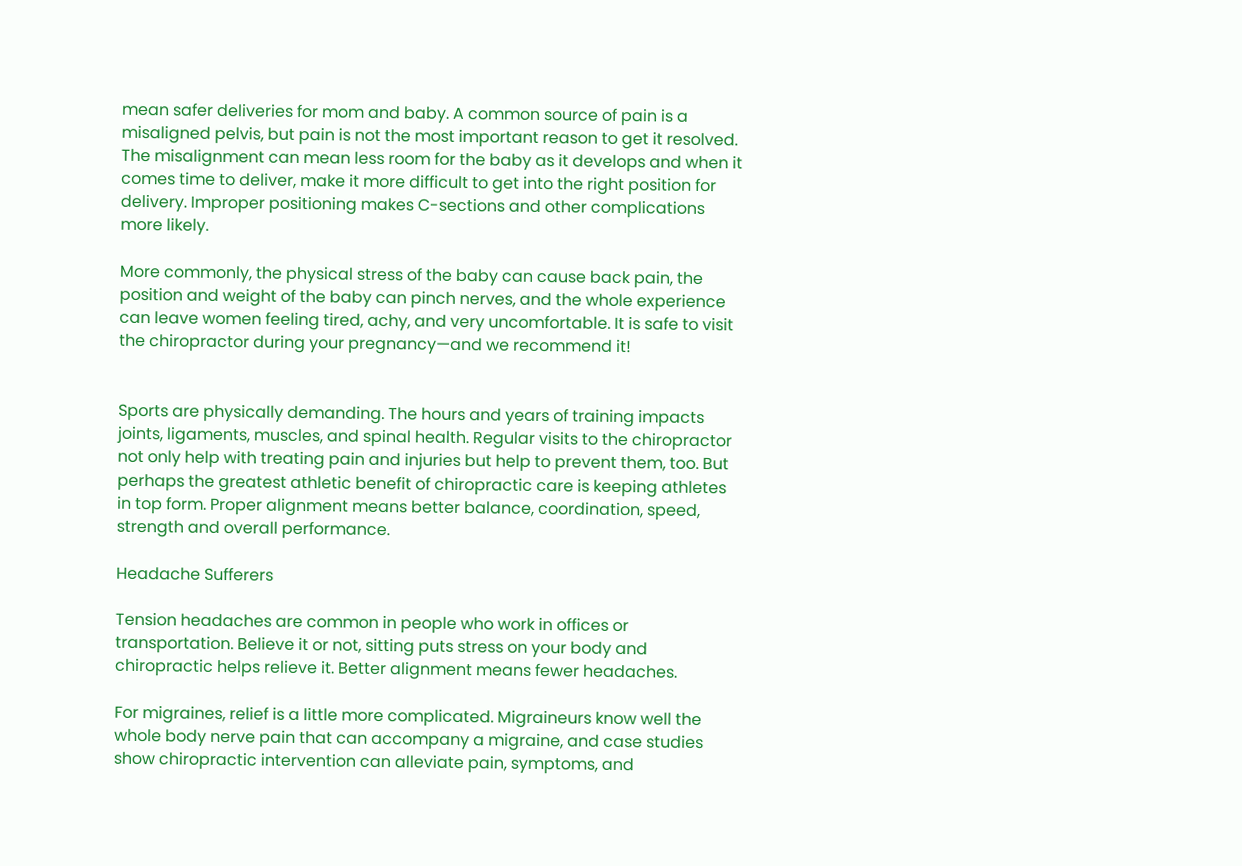mean safer deliveries for mom and baby. A common source of pain is a misaligned pelvis, but pain is not the most important reason to get it resolved. The misalignment can mean less room for the baby as it develops and when it comes time to deliver, make it more difficult to get into the right position for delivery. Improper positioning makes C-sections and other complications more likely.

More commonly, the physical stress of the baby can cause back pain, the position and weight of the baby can pinch nerves, and the whole experience can leave women feeling tired, achy, and very uncomfortable. It is safe to visit the chiropractor during your pregnancy—and we recommend it!


Sports are physically demanding. The hours and years of training impacts joints, ligaments, muscles, and spinal health. Regular visits to the chiropractor not only help with treating pain and injuries but help to prevent them, too. But perhaps the greatest athletic benefit of chiropractic care is keeping athletes in top form. Proper alignment means better balance, coordination, speed, strength and overall performance.

Headache Sufferers

Tension headaches are common in people who work in offices or transportation. Believe it or not, sitting puts stress on your body and chiropractic helps relieve it. Better alignment means fewer headaches.

For migraines, relief is a little more complicated. Migraineurs know well the whole body nerve pain that can accompany a migraine, and case studies show chiropractic intervention can alleviate pain, symptoms, and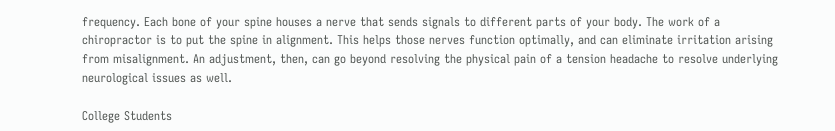frequency. Each bone of your spine houses a nerve that sends signals to different parts of your body. The work of a chiropractor is to put the spine in alignment. This helps those nerves function optimally, and can eliminate irritation arising from misalignment. An adjustment, then, can go beyond resolving the physical pain of a tension headache to resolve underlying neurological issues as well.

College Students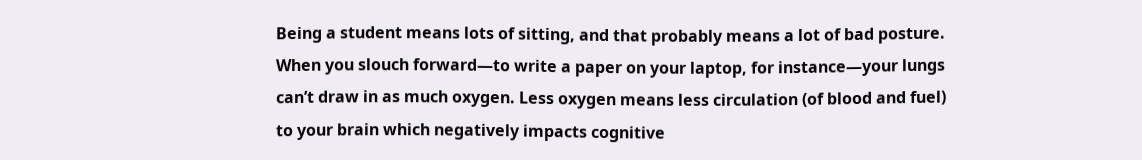Being a student means lots of sitting, and that probably means a lot of bad posture. When you slouch forward—to write a paper on your laptop, for instance—your lungs can’t draw in as much oxygen. Less oxygen means less circulation (of blood and fuel) to your brain which negatively impacts cognitive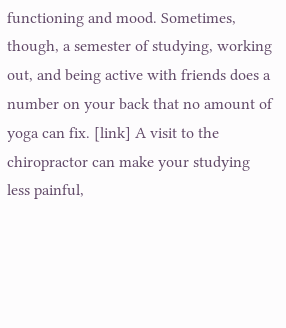functioning and mood. Sometimes, though, a semester of studying, working out, and being active with friends does a number on your back that no amount of yoga can fix. [link] A visit to the chiropractor can make your studying less painful,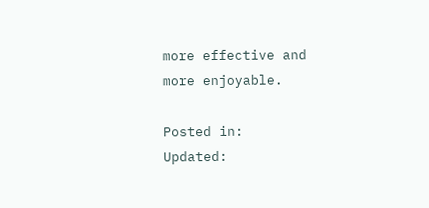more effective and more enjoyable.

Posted in:
Updated: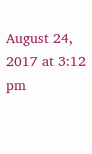August 24, 2017 at 3:12 pm